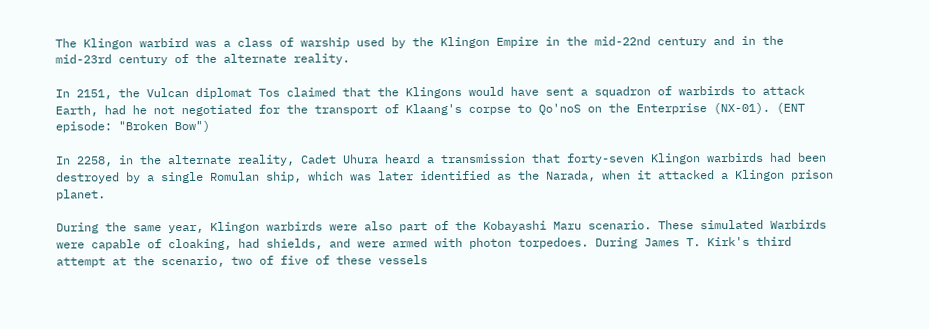The Klingon warbird was a class of warship used by the Klingon Empire in the mid-22nd century and in the mid-23rd century of the alternate reality.

In 2151, the Vulcan diplomat Tos claimed that the Klingons would have sent a squadron of warbirds to attack Earth, had he not negotiated for the transport of Klaang's corpse to Qo'noS on the Enterprise (NX-01). (ENT episode: "Broken Bow")

In 2258, in the alternate reality, Cadet Uhura heard a transmission that forty-seven Klingon warbirds had been destroyed by a single Romulan ship, which was later identified as the Narada, when it attacked a Klingon prison planet.

During the same year, Klingon warbirds were also part of the Kobayashi Maru scenario. These simulated Warbirds were capable of cloaking, had shields, and were armed with photon torpedoes. During James T. Kirk's third attempt at the scenario, two of five of these vessels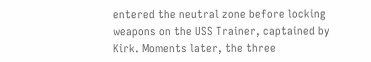entered the neutral zone before locking weapons on the USS Trainer, captained by Kirk. Moments later, the three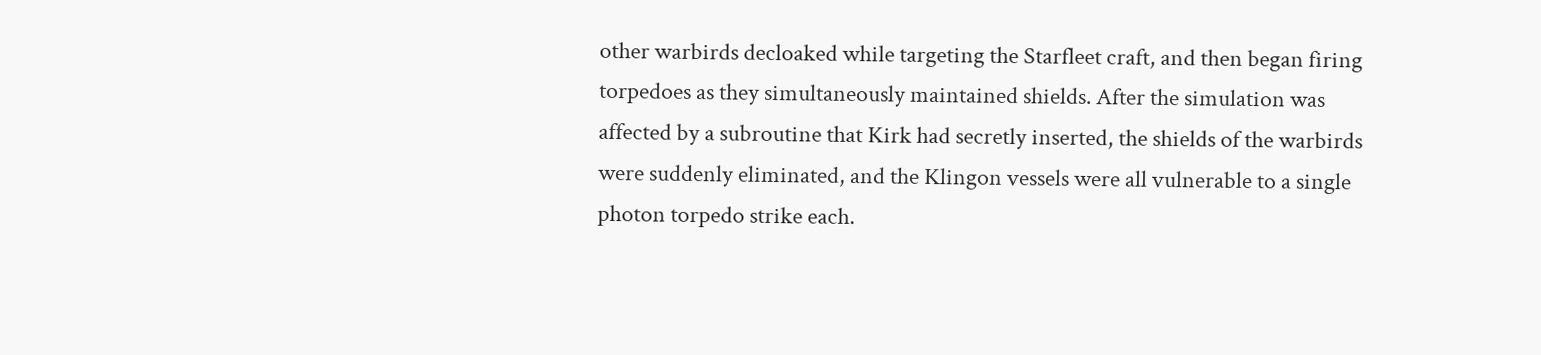other warbirds decloaked while targeting the Starfleet craft, and then began firing torpedoes as they simultaneously maintained shields. After the simulation was affected by a subroutine that Kirk had secretly inserted, the shields of the warbirds were suddenly eliminated, and the Klingon vessels were all vulnerable to a single photon torpedo strike each.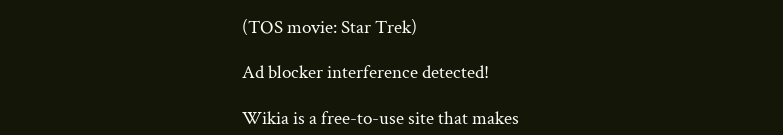(TOS movie: Star Trek)

Ad blocker interference detected!

Wikia is a free-to-use site that makes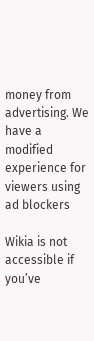money from advertising. We have a modified experience for viewers using ad blockers

Wikia is not accessible if you’ve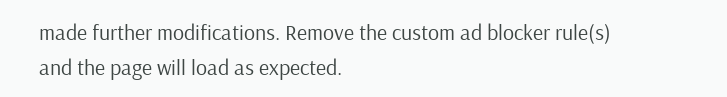made further modifications. Remove the custom ad blocker rule(s) and the page will load as expected.